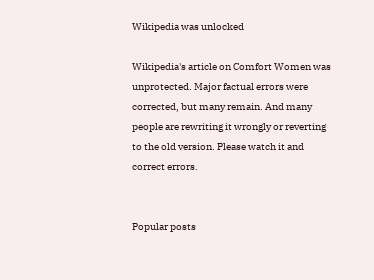Wikipedia was unlocked

Wikipedia's article on Comfort Women was unprotected. Major factual errors were corrected, but many remain. And many people are rewriting it wrongly or reverting to the old version. Please watch it and correct errors.


Popular posts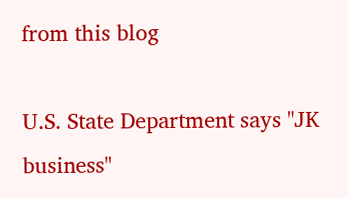from this blog

U.S. State Department says "JK business"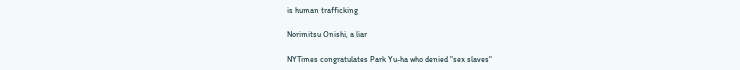is human trafficking

Norimitsu Onishi, a liar

NYTimes congratulates Park Yu-ha who denied "sex slaves"